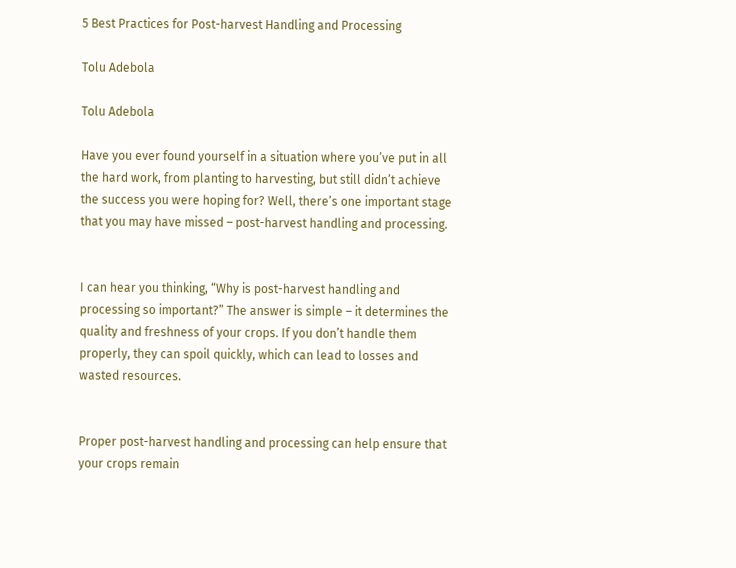5 Best Practices for Post-harvest Handling and Processing

Tolu Adebola

Tolu Adebola

Have you ever found yourself in a situation where you’ve put in all the hard work, from planting to harvesting, but still didn’t achieve the success you were hoping for? Well, there’s one important stage that you may have missed – post-harvest handling and processing.


I can hear you thinking, “Why is post-harvest handling and processing so important?” The answer is simple – it determines the quality and freshness of your crops. If you don’t handle them properly, they can spoil quickly, which can lead to losses and wasted resources.


Proper post-harvest handling and processing can help ensure that your crops remain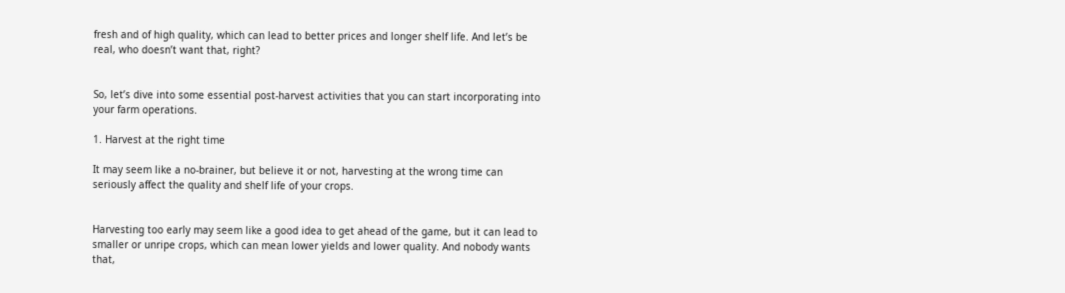fresh and of high quality, which can lead to better prices and longer shelf life. And let’s be real, who doesn’t want that, right?


So, let’s dive into some essential post-harvest activities that you can start incorporating into your farm operations.

1. Harvest at the right time

It may seem like a no-brainer, but believe it or not, harvesting at the wrong time can seriously affect the quality and shelf life of your crops.


Harvesting too early may seem like a good idea to get ahead of the game, but it can lead to smaller or unripe crops, which can mean lower yields and lower quality. And nobody wants that,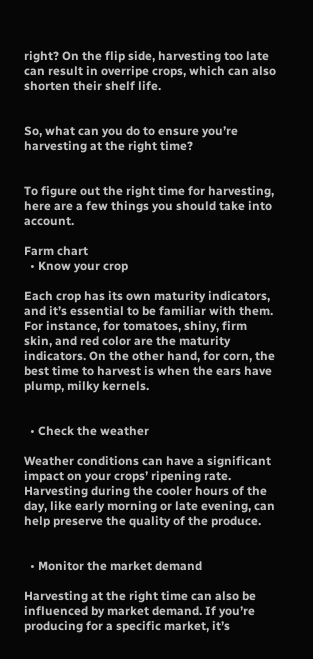right? On the flip side, harvesting too late can result in overripe crops, which can also shorten their shelf life.


So, what can you do to ensure you’re harvesting at the right time?


To figure out the right time for harvesting, here are a few things you should take into account.

Farm chart
  • Know your crop

Each crop has its own maturity indicators, and it’s essential to be familiar with them. For instance, for tomatoes, shiny, firm skin, and red color are the maturity indicators. On the other hand, for corn, the best time to harvest is when the ears have plump, milky kernels.


  • Check the weather

Weather conditions can have a significant impact on your crops’ ripening rate. Harvesting during the cooler hours of the day, like early morning or late evening, can help preserve the quality of the produce.


  • Monitor the market demand

Harvesting at the right time can also be influenced by market demand. If you’re producing for a specific market, it’s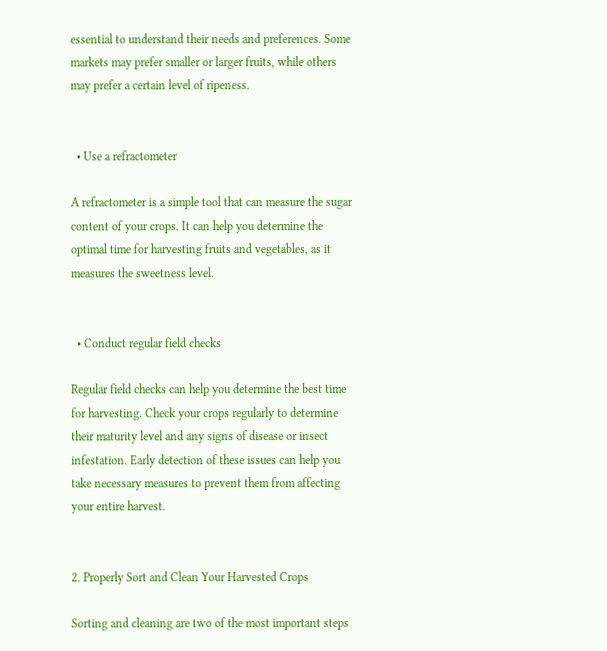essential to understand their needs and preferences. Some markets may prefer smaller or larger fruits, while others may prefer a certain level of ripeness.


  • Use a refractometer

A refractometer is a simple tool that can measure the sugar content of your crops. It can help you determine the optimal time for harvesting fruits and vegetables, as it measures the sweetness level.


  • Conduct regular field checks

Regular field checks can help you determine the best time for harvesting. Check your crops regularly to determine their maturity level and any signs of disease or insect infestation. Early detection of these issues can help you take necessary measures to prevent them from affecting your entire harvest.


2. Properly Sort and Clean Your Harvested Crops

Sorting and cleaning are two of the most important steps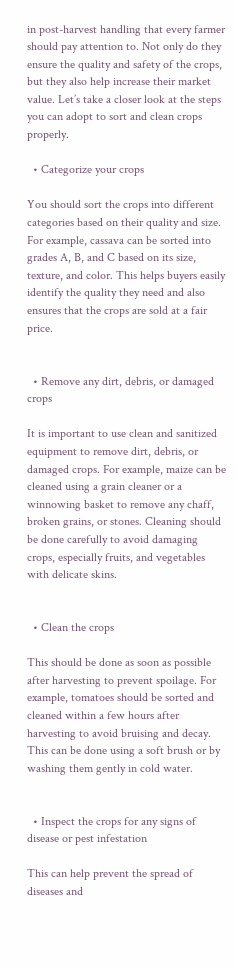in post-harvest handling that every farmer should pay attention to. Not only do they ensure the quality and safety of the crops, but they also help increase their market value. Let’s take a closer look at the steps you can adopt to sort and clean crops properly.

  • Categorize your crops

You should sort the crops into different categories based on their quality and size. For example, cassava can be sorted into grades A, B, and C based on its size, texture, and color. This helps buyers easily identify the quality they need and also ensures that the crops are sold at a fair price.


  • Remove any dirt, debris, or damaged crops

It is important to use clean and sanitized equipment to remove dirt, debris, or damaged crops. For example, maize can be cleaned using a grain cleaner or a winnowing basket to remove any chaff, broken grains, or stones. Cleaning should be done carefully to avoid damaging crops, especially fruits, and vegetables with delicate skins.


  • Clean the crops

This should be done as soon as possible after harvesting to prevent spoilage. For example, tomatoes should be sorted and cleaned within a few hours after harvesting to avoid bruising and decay. This can be done using a soft brush or by washing them gently in cold water.


  • Inspect the crops for any signs of disease or pest infestation

This can help prevent the spread of diseases and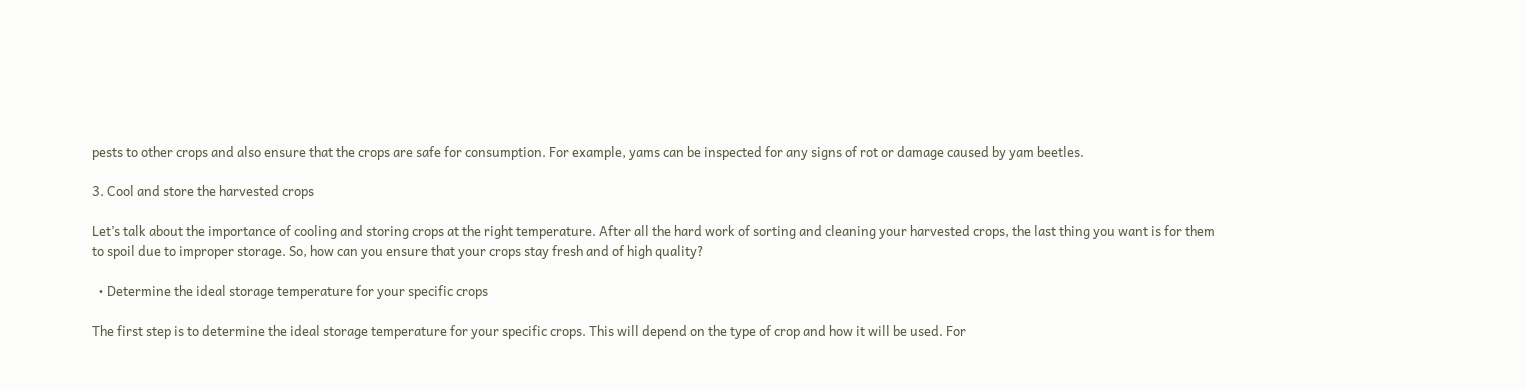pests to other crops and also ensure that the crops are safe for consumption. For example, yams can be inspected for any signs of rot or damage caused by yam beetles.

3. Cool and store the harvested crops

Let’s talk about the importance of cooling and storing crops at the right temperature. After all the hard work of sorting and cleaning your harvested crops, the last thing you want is for them to spoil due to improper storage. So, how can you ensure that your crops stay fresh and of high quality?

  • Determine the ideal storage temperature for your specific crops

The first step is to determine the ideal storage temperature for your specific crops. This will depend on the type of crop and how it will be used. For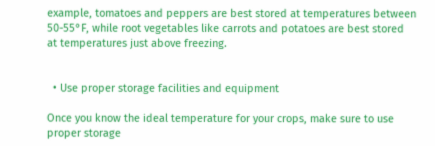example, tomatoes and peppers are best stored at temperatures between 50-55°F, while root vegetables like carrots and potatoes are best stored at temperatures just above freezing.


  • Use proper storage facilities and equipment

Once you know the ideal temperature for your crops, make sure to use proper storage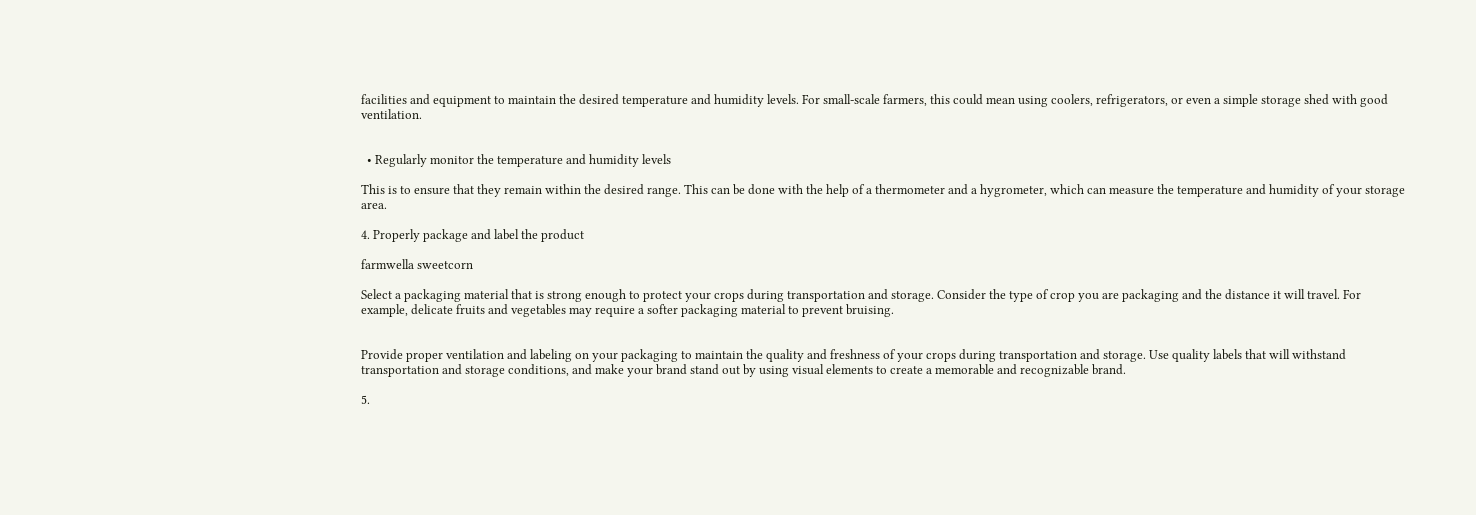facilities and equipment to maintain the desired temperature and humidity levels. For small-scale farmers, this could mean using coolers, refrigerators, or even a simple storage shed with good ventilation.


  • Regularly monitor the temperature and humidity levels

This is to ensure that they remain within the desired range. This can be done with the help of a thermometer and a hygrometer, which can measure the temperature and humidity of your storage area.

4. Properly package and label the product

farmwella sweetcorn

Select a packaging material that is strong enough to protect your crops during transportation and storage. Consider the type of crop you are packaging and the distance it will travel. For example, delicate fruits and vegetables may require a softer packaging material to prevent bruising.


Provide proper ventilation and labeling on your packaging to maintain the quality and freshness of your crops during transportation and storage. Use quality labels that will withstand transportation and storage conditions, and make your brand stand out by using visual elements to create a memorable and recognizable brand.

5.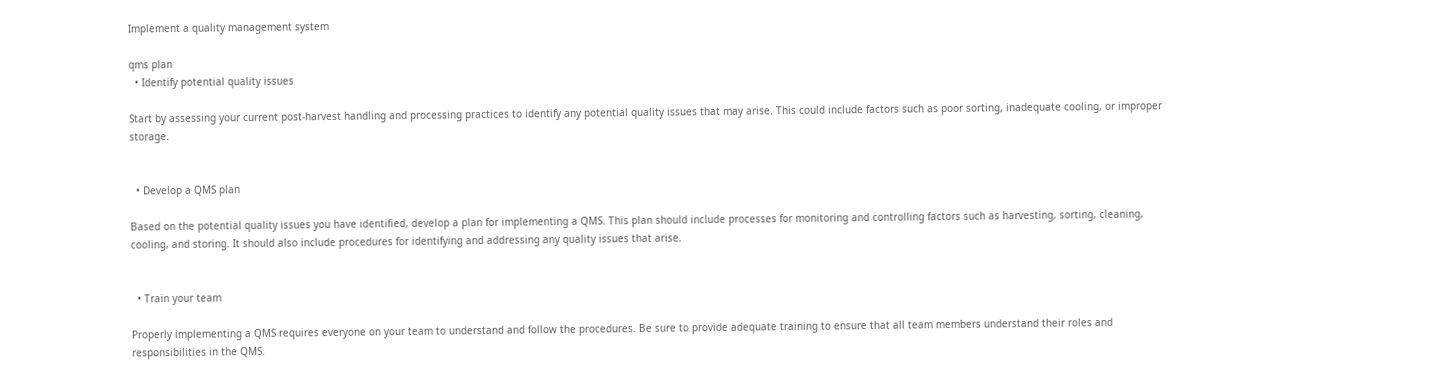Implement a quality management system

qms plan
  • Identify potential quality issues

Start by assessing your current post-harvest handling and processing practices to identify any potential quality issues that may arise. This could include factors such as poor sorting, inadequate cooling, or improper storage.


  • Develop a QMS plan

Based on the potential quality issues you have identified, develop a plan for implementing a QMS. This plan should include processes for monitoring and controlling factors such as harvesting, sorting, cleaning, cooling, and storing. It should also include procedures for identifying and addressing any quality issues that arise.


  • Train your team

Properly implementing a QMS requires everyone on your team to understand and follow the procedures. Be sure to provide adequate training to ensure that all team members understand their roles and responsibilities in the QMS.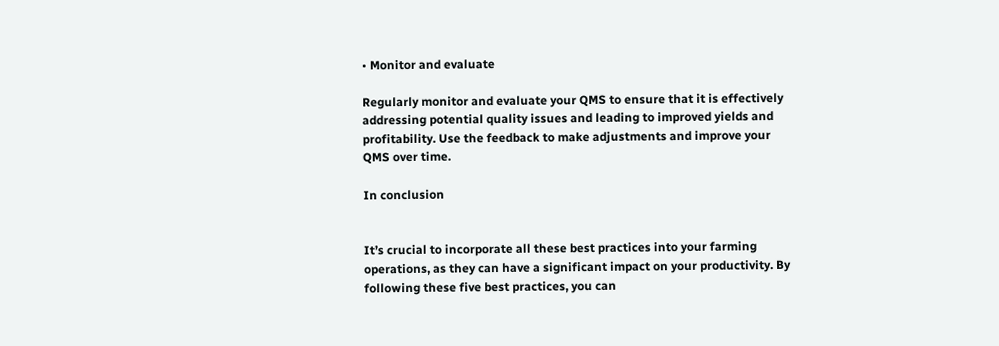• Monitor and evaluate

Regularly monitor and evaluate your QMS to ensure that it is effectively addressing potential quality issues and leading to improved yields and profitability. Use the feedback to make adjustments and improve your QMS over time.

In conclusion


It’s crucial to incorporate all these best practices into your farming operations, as they can have a significant impact on your productivity. By following these five best practices, you can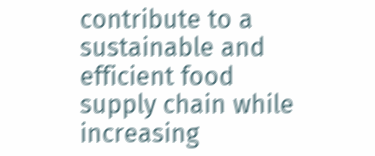contribute to a sustainable and efficient food supply chain while increasing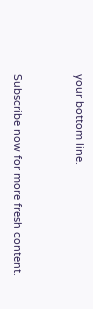your bottom line.


Subscribe now for more fresh content.